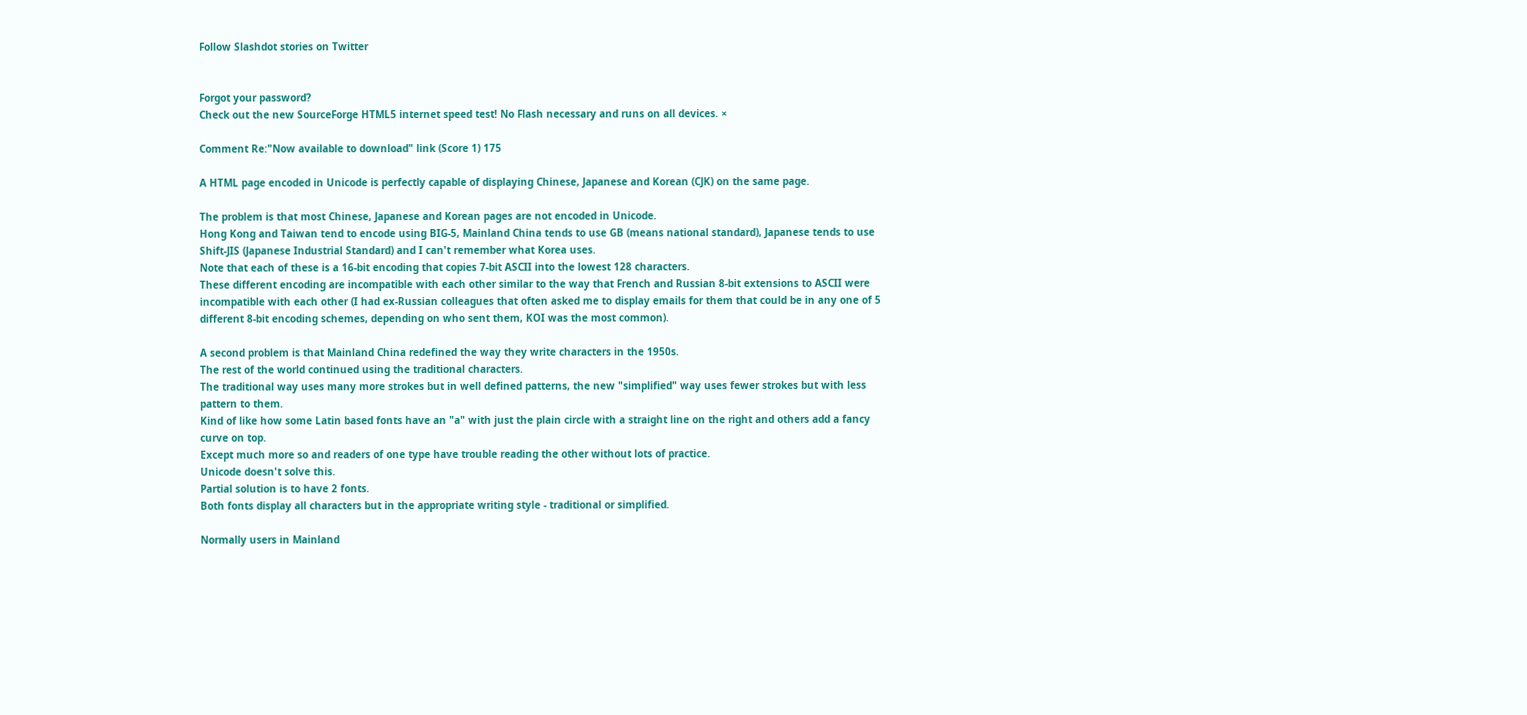Follow Slashdot stories on Twitter


Forgot your password?
Check out the new SourceForge HTML5 internet speed test! No Flash necessary and runs on all devices. ×

Comment Re:"Now available to download" link (Score 1) 175

A HTML page encoded in Unicode is perfectly capable of displaying Chinese, Japanese and Korean (CJK) on the same page.

The problem is that most Chinese, Japanese and Korean pages are not encoded in Unicode.
Hong Kong and Taiwan tend to encode using BIG-5, Mainland China tends to use GB (means national standard), Japanese tends to use Shift-JIS (Japanese Industrial Standard) and I can't remember what Korea uses.
Note that each of these is a 16-bit encoding that copies 7-bit ASCII into the lowest 128 characters.
These different encoding are incompatible with each other similar to the way that French and Russian 8-bit extensions to ASCII were incompatible with each other (I had ex-Russian colleagues that often asked me to display emails for them that could be in any one of 5 different 8-bit encoding schemes, depending on who sent them, KOI was the most common).

A second problem is that Mainland China redefined the way they write characters in the 1950s.
The rest of the world continued using the traditional characters.
The traditional way uses many more strokes but in well defined patterns, the new "simplified" way uses fewer strokes but with less pattern to them.
Kind of like how some Latin based fonts have an "a" with just the plain circle with a straight line on the right and others add a fancy curve on top.
Except much more so and readers of one type have trouble reading the other without lots of practice.
Unicode doesn't solve this.
Partial solution is to have 2 fonts.
Both fonts display all characters but in the appropriate writing style - traditional or simplified.

Normally users in Mainland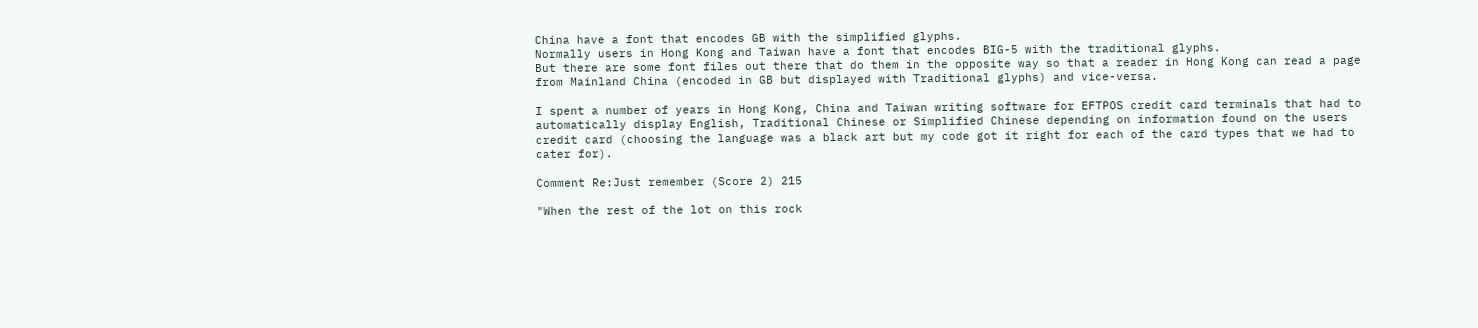China have a font that encodes GB with the simplified glyphs.
Normally users in Hong Kong and Taiwan have a font that encodes BIG-5 with the traditional glyphs.
But there are some font files out there that do them in the opposite way so that a reader in Hong Kong can read a page from Mainland China (encoded in GB but displayed with Traditional glyphs) and vice-versa.

I spent a number of years in Hong Kong, China and Taiwan writing software for EFTPOS credit card terminals that had to automatically display English, Traditional Chinese or Simplified Chinese depending on information found on the users credit card (choosing the language was a black art but my code got it right for each of the card types that we had to cater for).

Comment Re:Just remember (Score 2) 215

"When the rest of the lot on this rock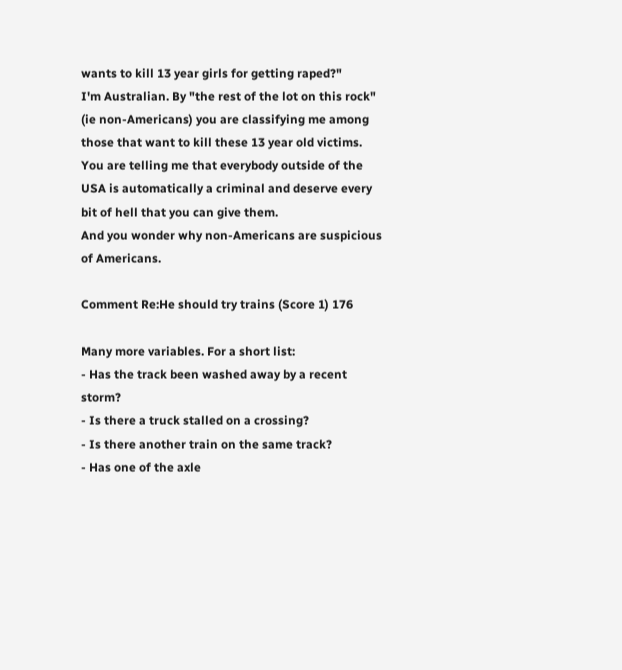wants to kill 13 year girls for getting raped?"
I'm Australian. By "the rest of the lot on this rock" (ie non-Americans) you are classifying me among those that want to kill these 13 year old victims.
You are telling me that everybody outside of the USA is automatically a criminal and deserve every bit of hell that you can give them.
And you wonder why non-Americans are suspicious of Americans.

Comment Re:He should try trains (Score 1) 176

Many more variables. For a short list:
- Has the track been washed away by a recent storm?
- Is there a truck stalled on a crossing?
- Is there another train on the same track?
- Has one of the axle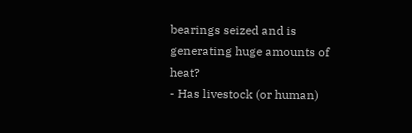bearings seized and is generating huge amounts of heat?
- Has livestock (or human)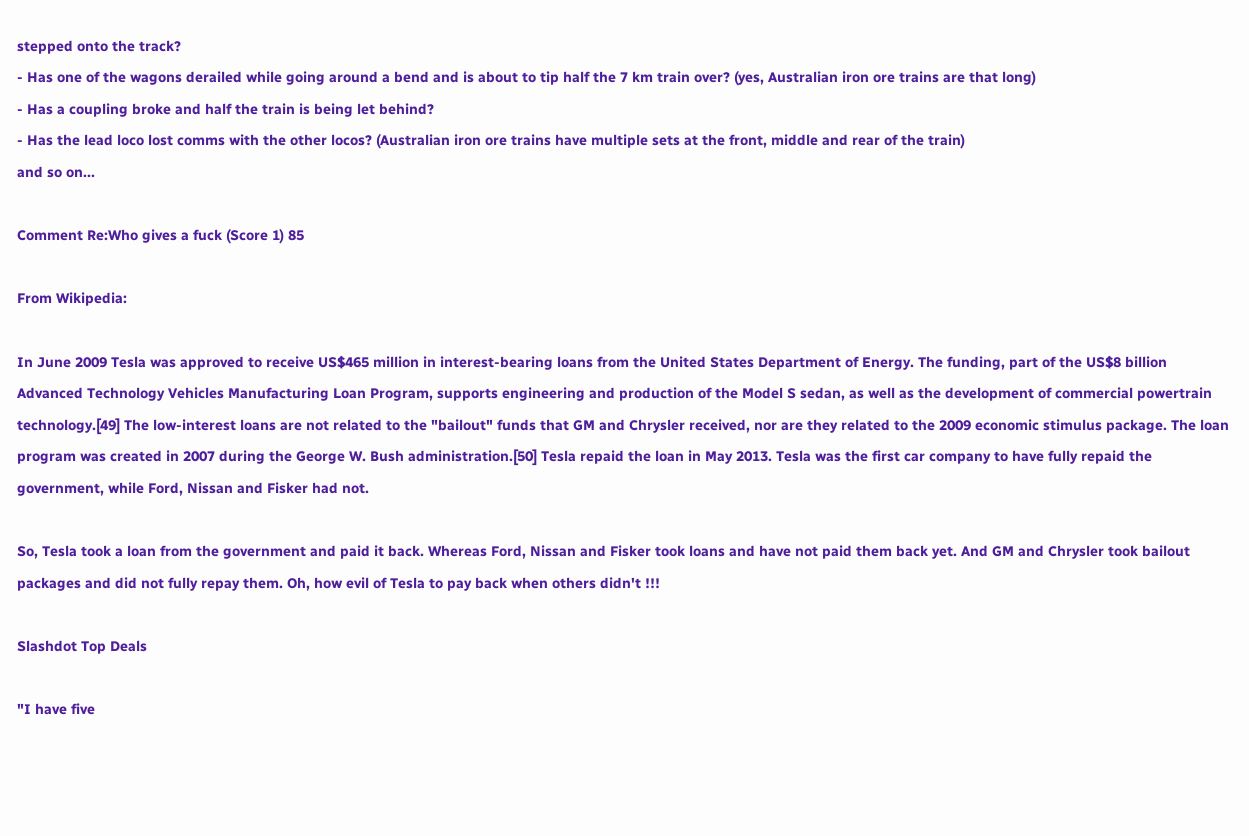stepped onto the track?
- Has one of the wagons derailed while going around a bend and is about to tip half the 7 km train over? (yes, Australian iron ore trains are that long)
- Has a coupling broke and half the train is being let behind?
- Has the lead loco lost comms with the other locos? (Australian iron ore trains have multiple sets at the front, middle and rear of the train)
and so on...

Comment Re:Who gives a fuck (Score 1) 85

From Wikipedia:

In June 2009 Tesla was approved to receive US$465 million in interest-bearing loans from the United States Department of Energy. The funding, part of the US$8 billion Advanced Technology Vehicles Manufacturing Loan Program, supports engineering and production of the Model S sedan, as well as the development of commercial powertrain technology.[49] The low-interest loans are not related to the "bailout" funds that GM and Chrysler received, nor are they related to the 2009 economic stimulus package. The loan program was created in 2007 during the George W. Bush administration.[50] Tesla repaid the loan in May 2013. Tesla was the first car company to have fully repaid the government, while Ford, Nissan and Fisker had not.

So, Tesla took a loan from the government and paid it back. Whereas Ford, Nissan and Fisker took loans and have not paid them back yet. And GM and Chrysler took bailout packages and did not fully repay them. Oh, how evil of Tesla to pay back when others didn't !!!

Slashdot Top Deals

"I have five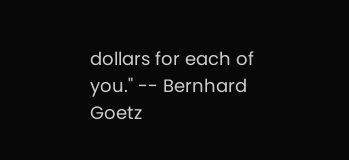dollars for each of you." -- Bernhard Goetz